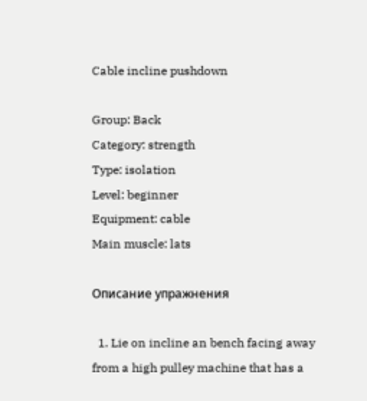Cable incline pushdown

Group: Back
Category: strength
Type: isolation
Level: beginner
Equipment: cable
Main muscle: lats

Описание упражнения

  1. Lie on incline an bench facing away from a high pulley machine that has a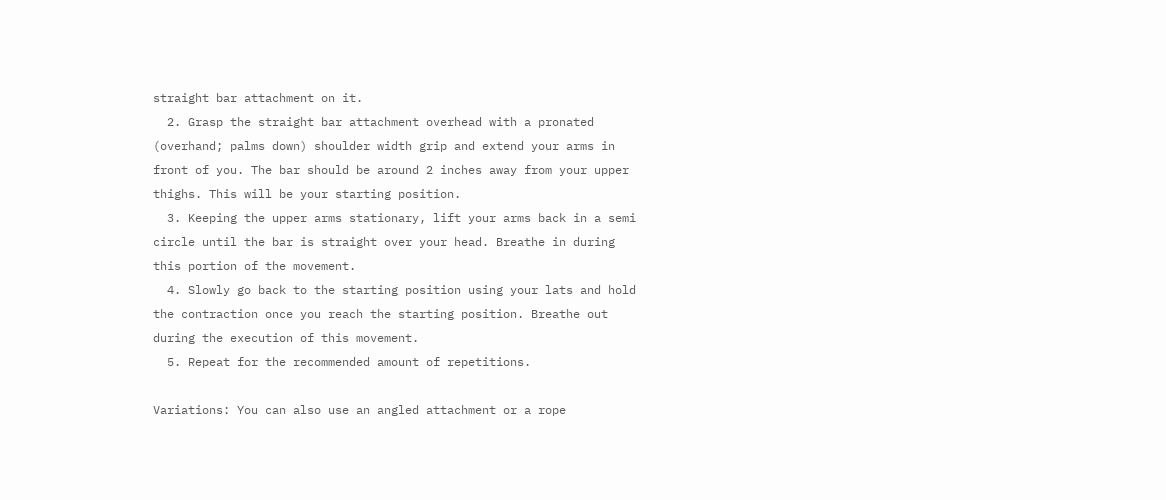straight bar attachment on it.
  2. Grasp the straight bar attachment overhead with a pronated (overhand; palms down) shoulder width grip and extend your arms in front of you. The bar should be around 2 inches away from your upper thighs. This will be your starting position.
  3. Keeping the upper arms stationary, lift your arms back in a semi circle until the bar is straight over your head. Breathe in during this portion of the movement.
  4. Slowly go back to the starting position using your lats and hold the contraction once you reach the starting position. Breathe out during the execution of this movement.
  5. Repeat for the recommended amount of repetitions.

Variations: You can also use an angled attachment or a rope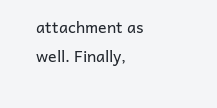attachment as well. Finally,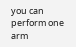you can perform one arm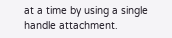at a time by using a single handle attachment.